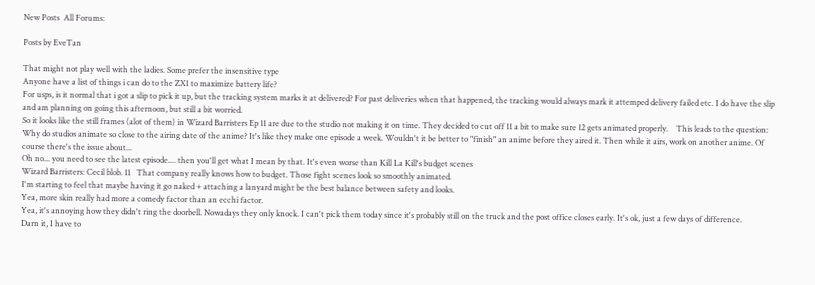New Posts  All Forums:

Posts by EveTan

That might not play well with the ladies. Some prefer the insensitive type
Anyone have a list of things i can do to the ZX1 to maximize battery life?
For usps, is it normal that i got a slip to pick it up, but the tracking system marks it at delivered? For past deliveries when that happened, the tracking would always mark it attemped delivery failed etc. I do have the slip and am planning on going this afternoon, but still a bit worried.
So it looks like the still frames (alot of them) in Wizard Barristers Ep 11 are due to the studio not making it on time. They decided to cut off 11 a bit to make sure 12 gets animated properly.    This leads to the question: Why do studios animate so close to the airing date of the anime? It's like they make one episode a week. Wouldn't it be better to "finish" an anime before they aired it. Then while it airs, work on another anime. Of course there's the issue about...
Oh no... you need to see the latest episode.... then you'll get what I mean by that. It's even worse than Kill La Kill's budget scenes
Wizard Barristers: Cecil blob. 11   That company really knows how to budget. Those fight scenes look so smoothly animated.
I'm starting to feel that maybe having it go naked + attaching a lanyard might be the best balance between safety and looks.
Yea, more skin really had more a comedy factor than an ecchi factor.
Yea, it's annoying how they didn't ring the doorbell. Nowadays they only knock. I can't pick them today since it's probably still on the truck and the post office closes early. It's ok, just a few days of difference.
Darn it, I have to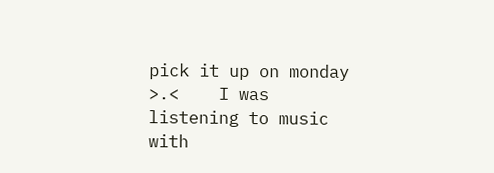pick it up on monday >.<    I was listening to music with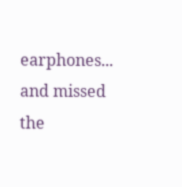earphones... and missed the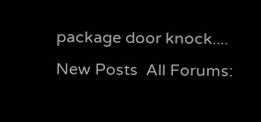package door knock....
New Posts  All Forums: